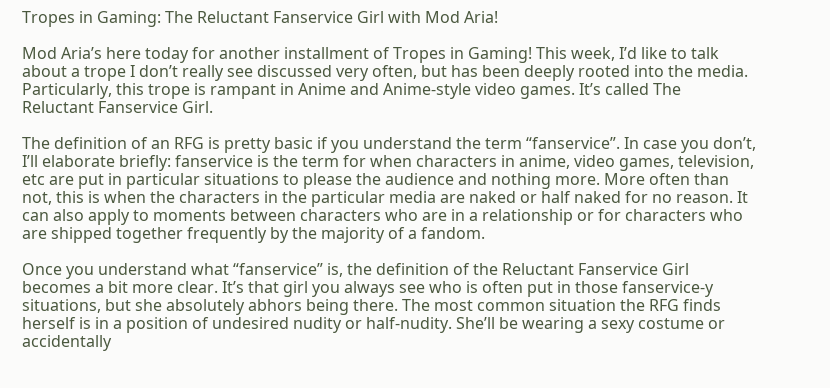Tropes in Gaming: The Reluctant Fanservice Girl with Mod Aria!

Mod Aria’s here today for another installment of Tropes in Gaming! This week, I’d like to talk about a trope I don’t really see discussed very often, but has been deeply rooted into the media. Particularly, this trope is rampant in Anime and Anime-style video games. It’s called The Reluctant Fanservice Girl.

The definition of an RFG is pretty basic if you understand the term “fanservice”. In case you don’t, I’ll elaborate briefly: fanservice is the term for when characters in anime, video games, television, etc are put in particular situations to please the audience and nothing more. More often than not, this is when the characters in the particular media are naked or half naked for no reason. It can also apply to moments between characters who are in a relationship or for characters who are shipped together frequently by the majority of a fandom.

Once you understand what “fanservice” is, the definition of the Reluctant Fanservice Girl becomes a bit more clear. It’s that girl you always see who is often put in those fanservice-y situations, but she absolutely abhors being there. The most common situation the RFG finds herself is in a position of undesired nudity or half-nudity. She’ll be wearing a sexy costume or accidentally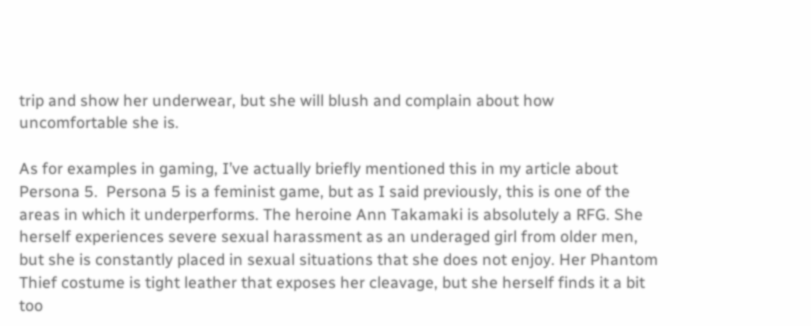trip and show her underwear, but she will blush and complain about how uncomfortable she is.

As for examples in gaming, I’ve actually briefly mentioned this in my article about Persona 5.  Persona 5 is a feminist game, but as I said previously, this is one of the areas in which it underperforms. The heroine Ann Takamaki is absolutely a RFG. She herself experiences severe sexual harassment as an underaged girl from older men, but she is constantly placed in sexual situations that she does not enjoy. Her Phantom Thief costume is tight leather that exposes her cleavage, but she herself finds it a bit too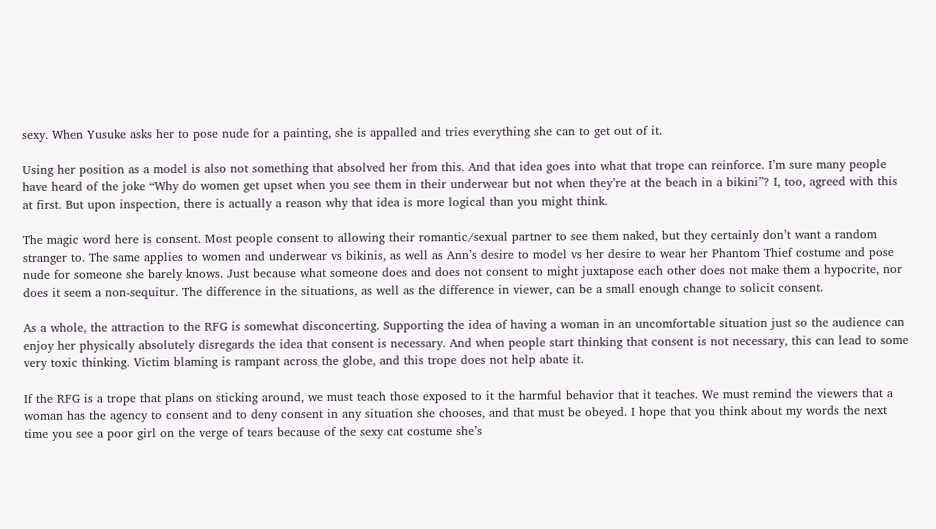sexy. When Yusuke asks her to pose nude for a painting, she is appalled and tries everything she can to get out of it.

Using her position as a model is also not something that absolved her from this. And that idea goes into what that trope can reinforce. I’m sure many people have heard of the joke “Why do women get upset when you see them in their underwear but not when they’re at the beach in a bikini”? I, too, agreed with this at first. But upon inspection, there is actually a reason why that idea is more logical than you might think.

The magic word here is consent. Most people consent to allowing their romantic/sexual partner to see them naked, but they certainly don’t want a random stranger to. The same applies to women and underwear vs bikinis, as well as Ann’s desire to model vs her desire to wear her Phantom Thief costume and pose nude for someone she barely knows. Just because what someone does and does not consent to might juxtapose each other does not make them a hypocrite, nor does it seem a non-sequitur. The difference in the situations, as well as the difference in viewer, can be a small enough change to solicit consent.

As a whole, the attraction to the RFG is somewhat disconcerting. Supporting the idea of having a woman in an uncomfortable situation just so the audience can enjoy her physically absolutely disregards the idea that consent is necessary. And when people start thinking that consent is not necessary, this can lead to some very toxic thinking. Victim blaming is rampant across the globe, and this trope does not help abate it.

If the RFG is a trope that plans on sticking around, we must teach those exposed to it the harmful behavior that it teaches. We must remind the viewers that a woman has the agency to consent and to deny consent in any situation she chooses, and that must be obeyed. I hope that you think about my words the next time you see a poor girl on the verge of tears because of the sexy cat costume she’s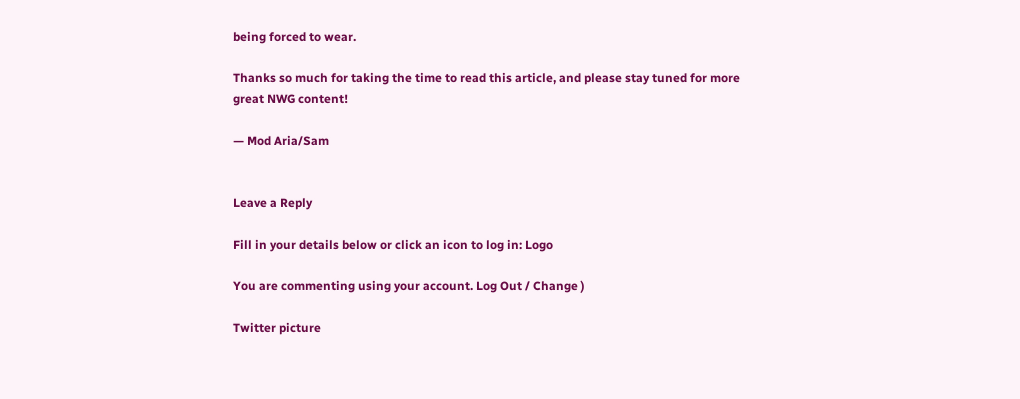being forced to wear.

Thanks so much for taking the time to read this article, and please stay tuned for more great NWG content!

— Mod Aria/Sam


Leave a Reply

Fill in your details below or click an icon to log in: Logo

You are commenting using your account. Log Out / Change )

Twitter picture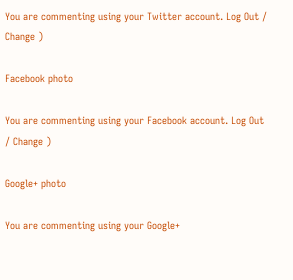You are commenting using your Twitter account. Log Out / Change )

Facebook photo

You are commenting using your Facebook account. Log Out / Change )

Google+ photo

You are commenting using your Google+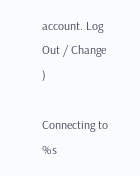account. Log Out / Change )

Connecting to %s